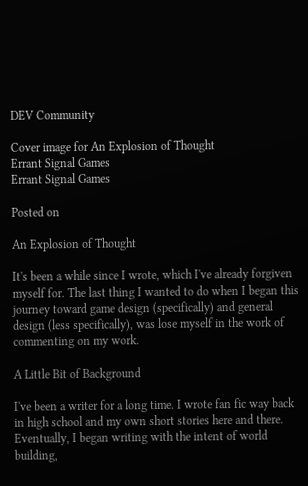DEV Community

Cover image for An Explosion of Thought
Errant Signal Games
Errant Signal Games

Posted on

An Explosion of Thought

It's been a while since I wrote, which I've already forgiven myself for. The last thing I wanted to do when I began this journey toward game design (specifically) and general design (less specifically), was lose myself in the work of commenting on my work.

A Little Bit of Background

I've been a writer for a long time. I wrote fan fic way back in high school and my own short stories here and there. Eventually, I began writing with the intent of world building,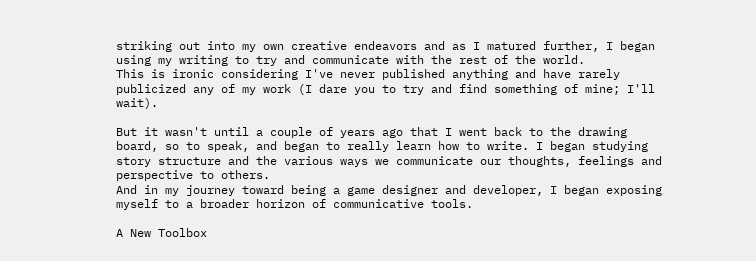striking out into my own creative endeavors and as I matured further, I began using my writing to try and communicate with the rest of the world.
This is ironic considering I've never published anything and have rarely publicized any of my work (I dare you to try and find something of mine; I'll wait).

But it wasn't until a couple of years ago that I went back to the drawing board, so to speak, and began to really learn how to write. I began studying story structure and the various ways we communicate our thoughts, feelings and perspective to others.
And in my journey toward being a game designer and developer, I began exposing myself to a broader horizon of communicative tools.

A New Toolbox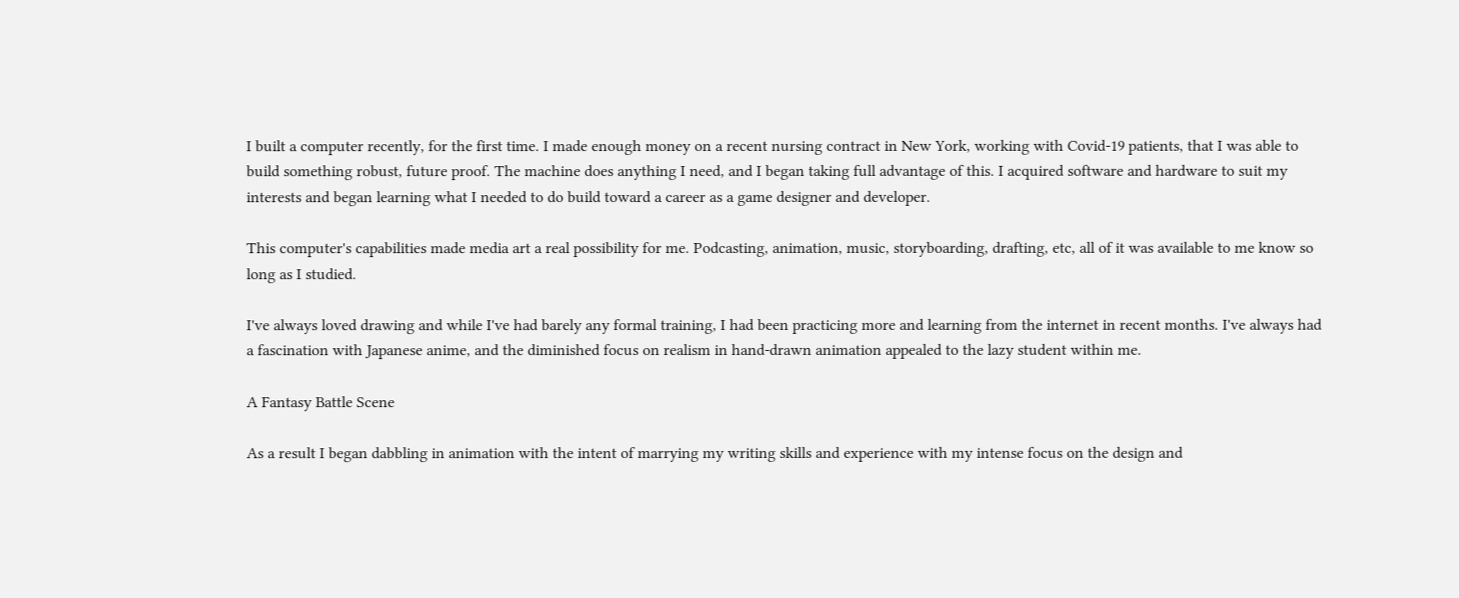I built a computer recently, for the first time. I made enough money on a recent nursing contract in New York, working with Covid-19 patients, that I was able to build something robust, future proof. The machine does anything I need, and I began taking full advantage of this. I acquired software and hardware to suit my interests and began learning what I needed to do build toward a career as a game designer and developer.

This computer's capabilities made media art a real possibility for me. Podcasting, animation, music, storyboarding, drafting, etc, all of it was available to me know so long as I studied.

I've always loved drawing and while I've had barely any formal training, I had been practicing more and learning from the internet in recent months. I've always had a fascination with Japanese anime, and the diminished focus on realism in hand-drawn animation appealed to the lazy student within me.

A Fantasy Battle Scene

As a result I began dabbling in animation with the intent of marrying my writing skills and experience with my intense focus on the design and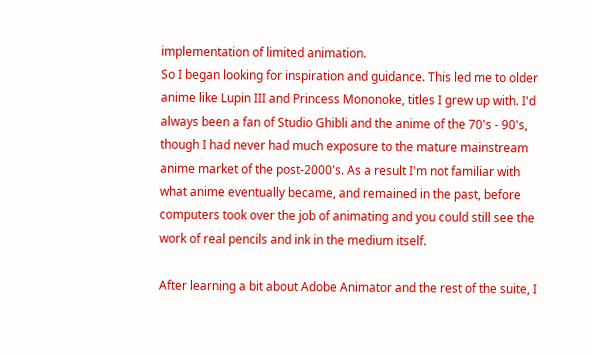implementation of limited animation.
So I began looking for inspiration and guidance. This led me to older anime like Lupin III and Princess Mononoke, titles I grew up with. I'd always been a fan of Studio Ghibli and the anime of the 70's - 90's, though I had never had much exposure to the mature mainstream anime market of the post-2000's. As a result I'm not familiar with what anime eventually became, and remained in the past, before computers took over the job of animating and you could still see the work of real pencils and ink in the medium itself.

After learning a bit about Adobe Animator and the rest of the suite, I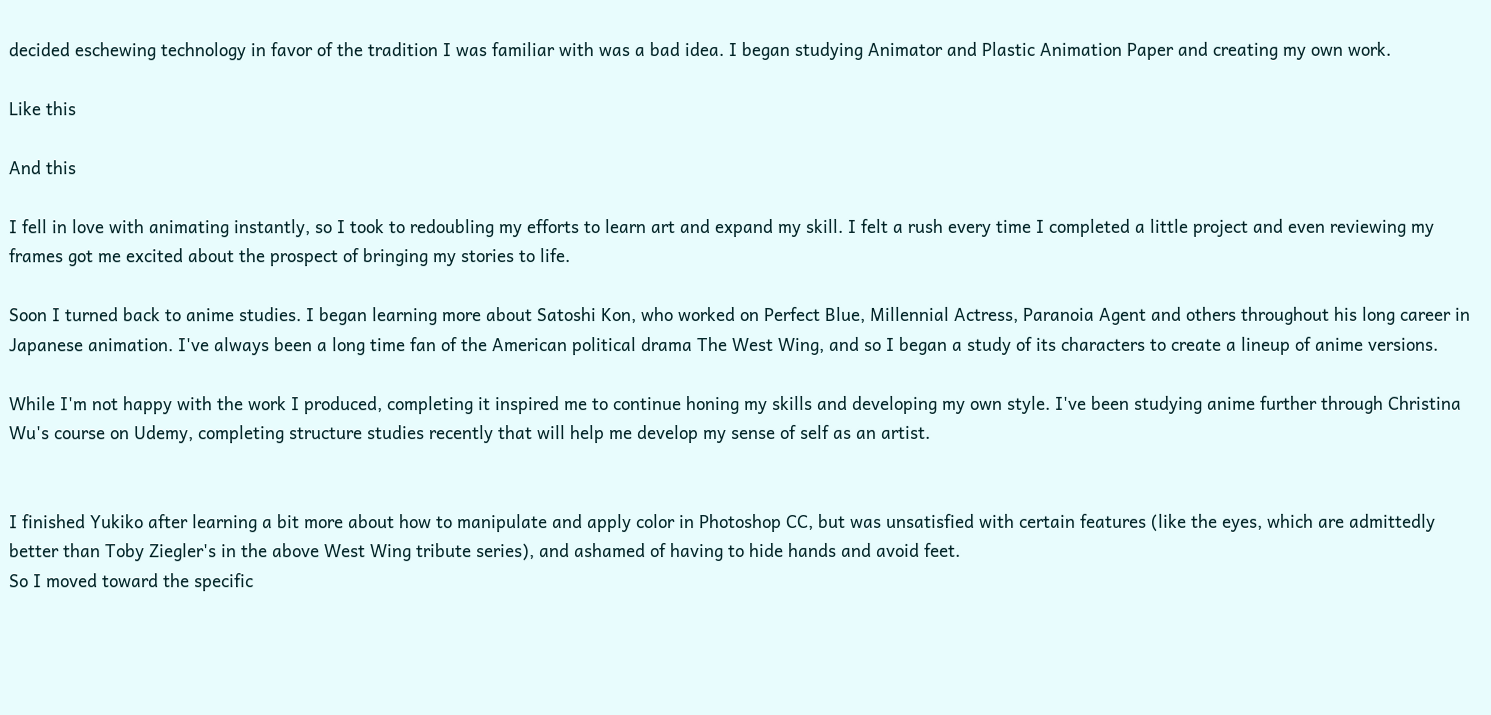decided eschewing technology in favor of the tradition I was familiar with was a bad idea. I began studying Animator and Plastic Animation Paper and creating my own work.

Like this

And this

I fell in love with animating instantly, so I took to redoubling my efforts to learn art and expand my skill. I felt a rush every time I completed a little project and even reviewing my frames got me excited about the prospect of bringing my stories to life.

Soon I turned back to anime studies. I began learning more about Satoshi Kon, who worked on Perfect Blue, Millennial Actress, Paranoia Agent and others throughout his long career in Japanese animation. I've always been a long time fan of the American political drama The West Wing, and so I began a study of its characters to create a lineup of anime versions.

While I'm not happy with the work I produced, completing it inspired me to continue honing my skills and developing my own style. I've been studying anime further through Christina Wu's course on Udemy, completing structure studies recently that will help me develop my sense of self as an artist.


I finished Yukiko after learning a bit more about how to manipulate and apply color in Photoshop CC, but was unsatisfied with certain features (like the eyes, which are admittedly better than Toby Ziegler's in the above West Wing tribute series), and ashamed of having to hide hands and avoid feet.
So I moved toward the specific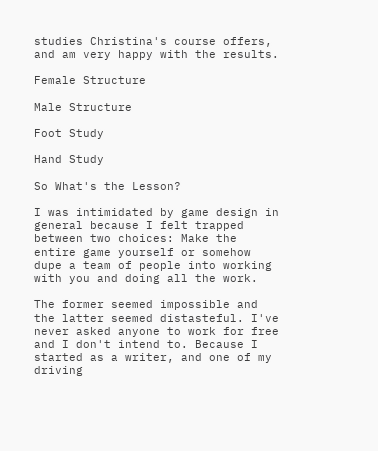studies Christina's course offers, and am very happy with the results.

Female Structure

Male Structure

Foot Study

Hand Study

So What's the Lesson?

I was intimidated by game design in general because I felt trapped between two choices: Make the entire game yourself or somehow dupe a team of people into working with you and doing all the work.

The former seemed impossible and the latter seemed distasteful. I've never asked anyone to work for free and I don't intend to. Because I started as a writer, and one of my driving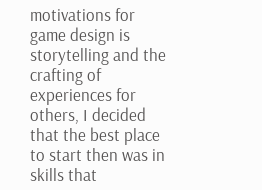motivations for game design is storytelling and the crafting of experiences for others, I decided that the best place to start then was in skills that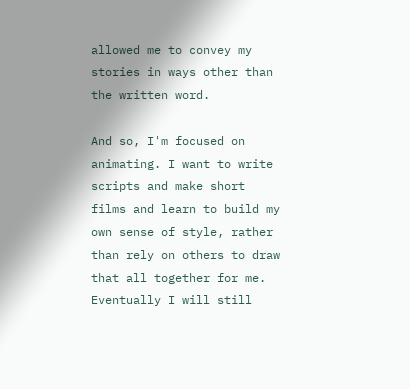allowed me to convey my stories in ways other than the written word.

And so, I'm focused on animating. I want to write scripts and make short films and learn to build my own sense of style, rather than rely on others to draw that all together for me. Eventually I will still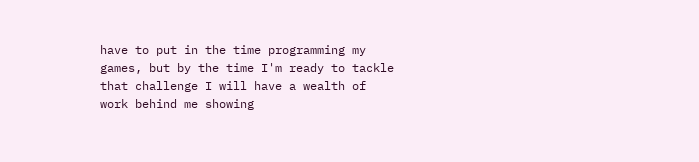have to put in the time programming my games, but by the time I'm ready to tackle that challenge I will have a wealth of work behind me showing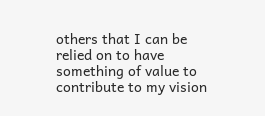others that I can be relied on to have something of value to contribute to my vision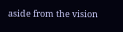aside from the vision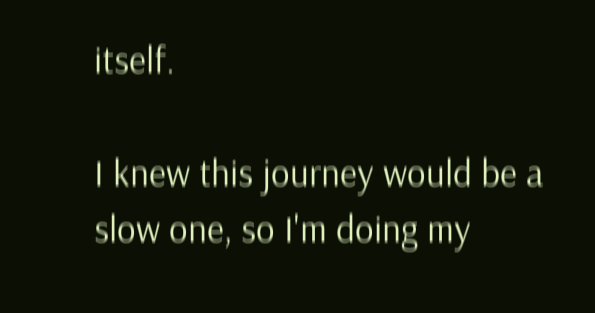itself.

I knew this journey would be a slow one, so I'm doing my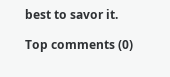best to savor it.

Top comments (0)